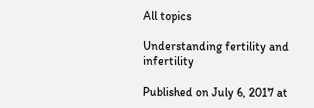All topics

Understanding fertility and infertility

Published on July 6, 2017 at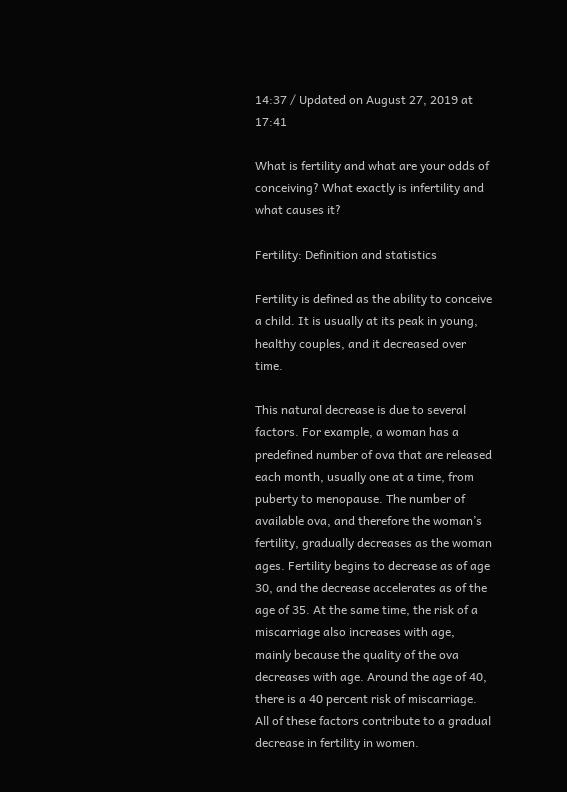14:37 / Updated on August 27, 2019 at 17:41

What is fertility and what are your odds of conceiving? What exactly is infertility and what causes it?

Fertility: Definition and statistics

Fertility is defined as the ability to conceive a child. It is usually at its peak in young, healthy couples, and it decreased over time.

This natural decrease is due to several factors. For example, a woman has a predefined number of ova that are released each month, usually one at a time, from puberty to menopause. The number of available ova, and therefore the woman’s fertility, gradually decreases as the woman ages. Fertility begins to decrease as of age 30, and the decrease accelerates as of the age of 35. At the same time, the risk of a miscarriage also increases with age, mainly because the quality of the ova decreases with age. Around the age of 40, there is a 40 percent risk of miscarriage. All of these factors contribute to a gradual decrease in fertility in women.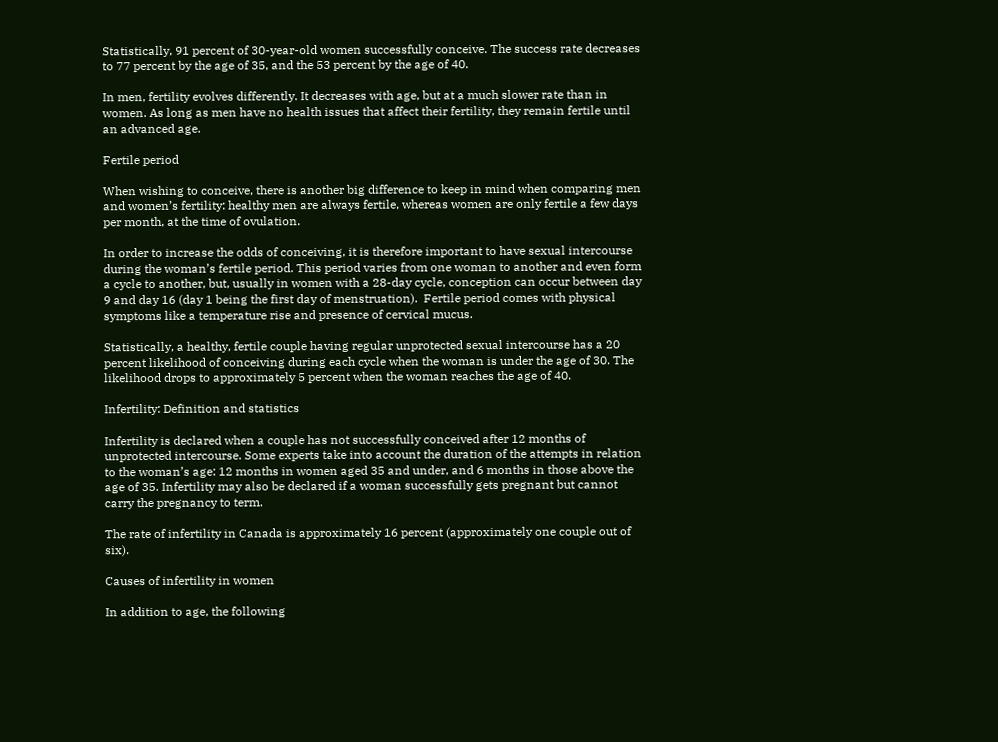Statistically, 91 percent of 30-year-old women successfully conceive. The success rate decreases to 77 percent by the age of 35, and the 53 percent by the age of 40.

In men, fertility evolves differently. It decreases with age, but at a much slower rate than in women. As long as men have no health issues that affect their fertility, they remain fertile until an advanced age.

Fertile period

When wishing to conceive, there is another big difference to keep in mind when comparing men and women’s fertility: healthy men are always fertile, whereas women are only fertile a few days per month, at the time of ovulation.

In order to increase the odds of conceiving, it is therefore important to have sexual intercourse during the woman’s fertile period. This period varies from one woman to another and even form a cycle to another, but, usually in women with a 28-day cycle, conception can occur between day 9 and day 16 (day 1 being the first day of menstruation).  Fertile period comes with physical symptoms like a temperature rise and presence of cervical mucus.

Statistically, a healthy, fertile couple having regular unprotected sexual intercourse has a 20 percent likelihood of conceiving during each cycle when the woman is under the age of 30. The likelihood drops to approximately 5 percent when the woman reaches the age of 40.

Infertility: Definition and statistics

Infertility is declared when a couple has not successfully conceived after 12 months of unprotected intercourse. Some experts take into account the duration of the attempts in relation to the woman’s age: 12 months in women aged 35 and under, and 6 months in those above the age of 35. Infertility may also be declared if a woman successfully gets pregnant but cannot carry the pregnancy to term.

The rate of infertility in Canada is approximately 16 percent (approximately one couple out of six).

Causes of infertility in women

In addition to age, the following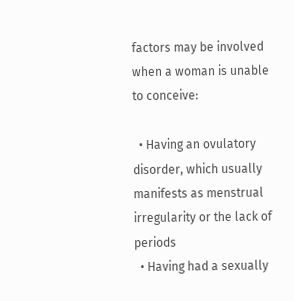factors may be involved when a woman is unable to conceive:

  • Having an ovulatory disorder, which usually manifests as menstrual irregularity or the lack of periods
  • Having had a sexually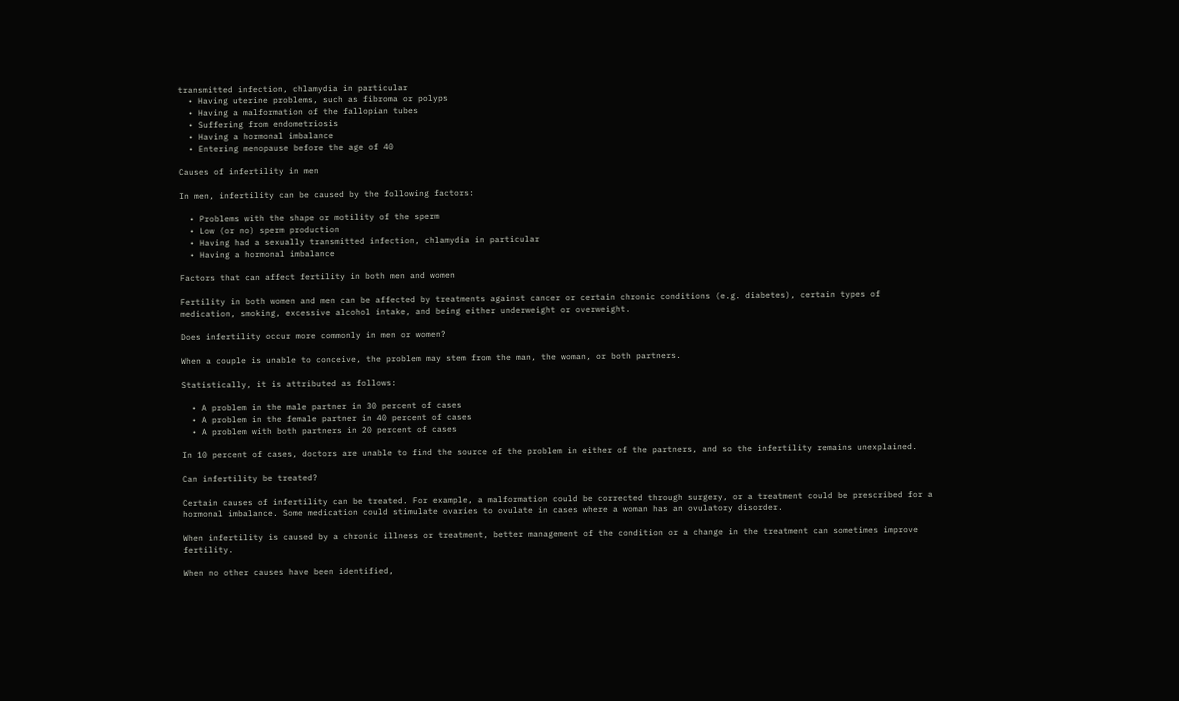transmitted infection, chlamydia in particular
  • Having uterine problems, such as fibroma or polyps
  • Having a malformation of the fallopian tubes
  • Suffering from endometriosis
  • Having a hormonal imbalance
  • Entering menopause before the age of 40

Causes of infertility in men

In men, infertility can be caused by the following factors:

  • Problems with the shape or motility of the sperm
  • Low (or no) sperm production
  • Having had a sexually transmitted infection, chlamydia in particular
  • Having a hormonal imbalance

Factors that can affect fertility in both men and women

Fertility in both women and men can be affected by treatments against cancer or certain chronic conditions (e.g. diabetes), certain types of medication, smoking, excessive alcohol intake, and being either underweight or overweight.

Does infertility occur more commonly in men or women?

When a couple is unable to conceive, the problem may stem from the man, the woman, or both partners.

Statistically, it is attributed as follows:

  • A problem in the male partner in 30 percent of cases
  • A problem in the female partner in 40 percent of cases
  • A problem with both partners in 20 percent of cases

In 10 percent of cases, doctors are unable to find the source of the problem in either of the partners, and so the infertility remains unexplained.

Can infertility be treated?

Certain causes of infertility can be treated. For example, a malformation could be corrected through surgery, or a treatment could be prescribed for a hormonal imbalance. Some medication could stimulate ovaries to ovulate in cases where a woman has an ovulatory disorder.

When infertility is caused by a chronic illness or treatment, better management of the condition or a change in the treatment can sometimes improve fertility.

When no other causes have been identified,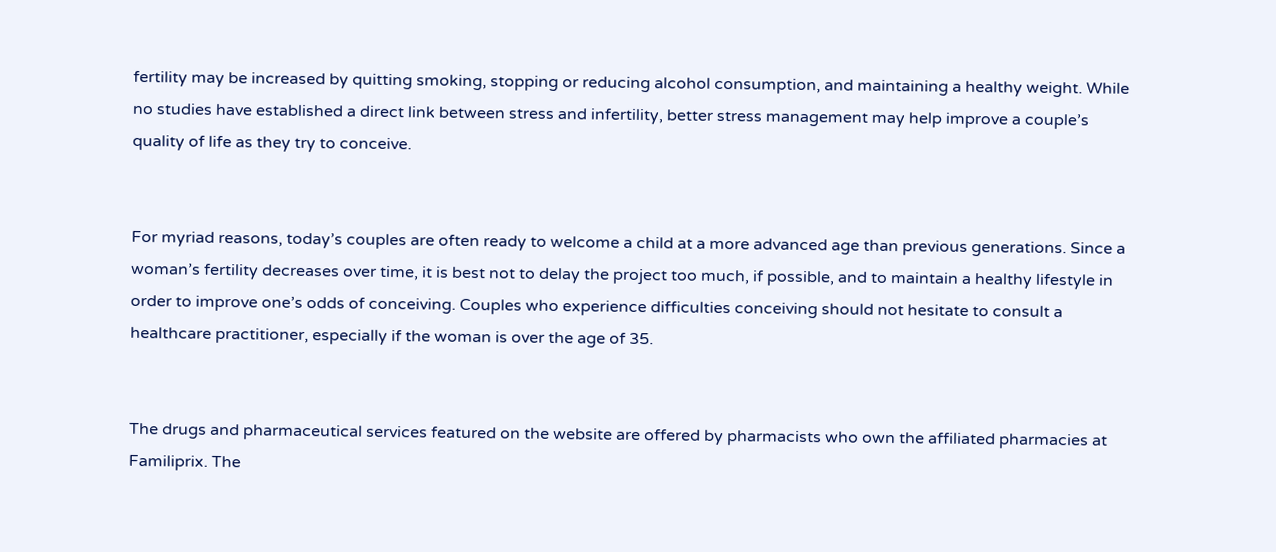fertility may be increased by quitting smoking, stopping or reducing alcohol consumption, and maintaining a healthy weight. While no studies have established a direct link between stress and infertility, better stress management may help improve a couple’s quality of life as they try to conceive.


For myriad reasons, today’s couples are often ready to welcome a child at a more advanced age than previous generations. Since a woman’s fertility decreases over time, it is best not to delay the project too much, if possible, and to maintain a healthy lifestyle in order to improve one’s odds of conceiving. Couples who experience difficulties conceiving should not hesitate to consult a healthcare practitioner, especially if the woman is over the age of 35.


The drugs and pharmaceutical services featured on the website are offered by pharmacists who own the affiliated pharmacies at Familiprix. The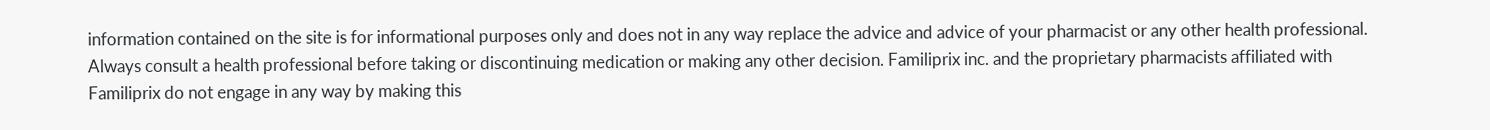information contained on the site is for informational purposes only and does not in any way replace the advice and advice of your pharmacist or any other health professional. Always consult a health professional before taking or discontinuing medication or making any other decision. Familiprix inc. and the proprietary pharmacists affiliated with Familiprix do not engage in any way by making this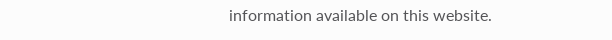information available on this website.